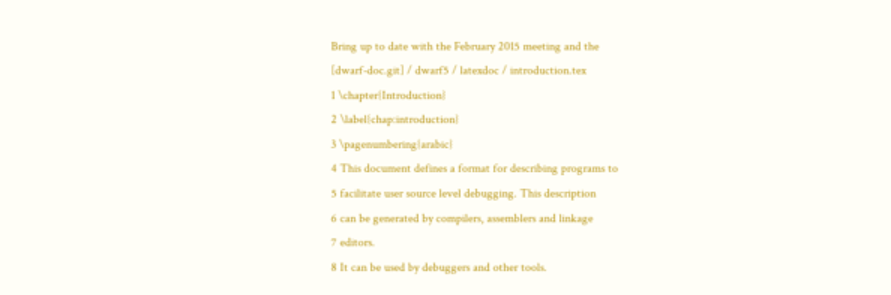Bring up to date with the February 2015 meeting and the
[dwarf-doc.git] / dwarf5 / latexdoc / introduction.tex
1 \chapter{Introduction}
2 \label{chap:introduction}
3 \pagenumbering{arabic}
4 This document defines a format for describing programs to
5 facilitate user source level debugging. This description
6 can be generated by compilers, assemblers and linkage
7 editors.
8 It can be used by debuggers and other tools.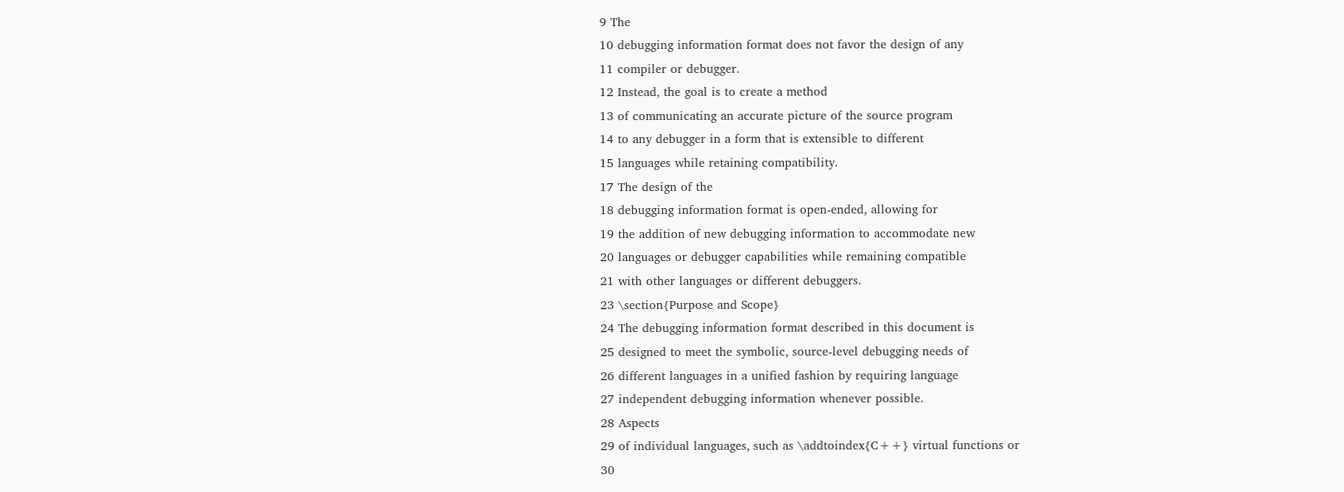9 The
10 debugging information format does not favor the design of any
11 compiler or debugger.
12 Instead, the goal is to create a method
13 of communicating an accurate picture of the source program
14 to any debugger in a form that is extensible to different
15 languages while retaining compatibility.
17 The design of the
18 debugging information format is open-ended, allowing for
19 the addition of new debugging information to accommodate new
20 languages or debugger capabilities while remaining compatible
21 with other languages or different debuggers.
23 \section{Purpose and Scope}
24 The debugging information format described in this document is
25 designed to meet the symbolic, source-level debugging needs of
26 different languages in a unified fashion by requiring language
27 independent debugging information whenever possible.
28 Aspects
29 of individual languages, such as \addtoindex{C++} virtual functions or
30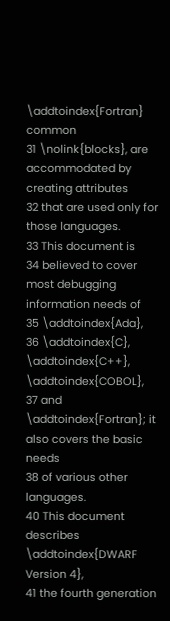\addtoindex{Fortran} common
31 \nolink{blocks}, are accommodated by creating attributes
32 that are used only for those languages.
33 This document is
34 believed to cover most debugging information needs of
35 \addtoindex{Ada},
36 \addtoindex{C}, \addtoindex{C++}, \addtoindex{COBOL},
37 and \addtoindex{Fortran}; it also covers the basic needs
38 of various other languages.
40 This document describes \addtoindex{DWARF Version 4},
41 the fourth generation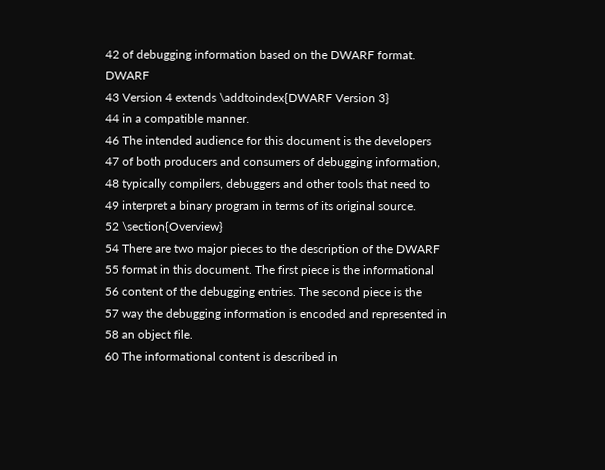42 of debugging information based on the DWARF format. DWARF
43 Version 4 extends \addtoindex{DWARF Version 3}
44 in a compatible manner.
46 The intended audience for this document is the developers
47 of both producers and consumers of debugging information,
48 typically compilers, debuggers and other tools that need to
49 interpret a binary program in terms of its original source.
52 \section{Overview}
54 There are two major pieces to the description of the DWARF
55 format in this document. The first piece is the informational
56 content of the debugging entries. The second piece is the
57 way the debugging information is encoded and represented in
58 an object file.
60 The informational content is described in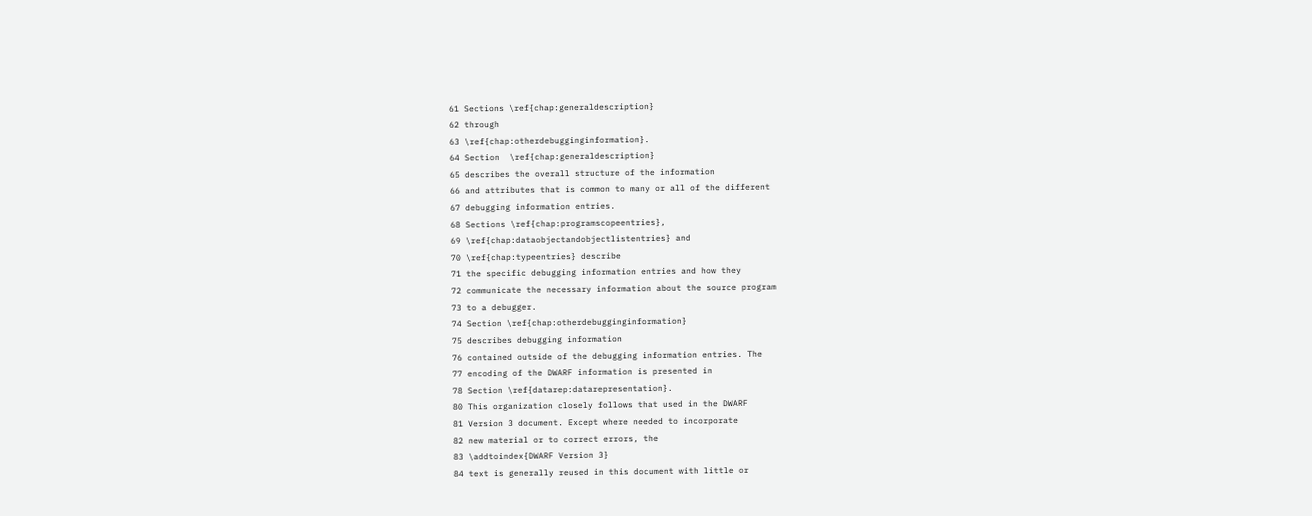61 Sections \ref{chap:generaldescription}
62 through
63 \ref{chap:otherdebugginginformation}.
64 Section  \ref{chap:generaldescription}
65 describes the overall structure of the information
66 and attributes that is common to many or all of the different
67 debugging information entries.
68 Sections \ref{chap:programscopeentries},
69 \ref{chap:dataobjectandobjectlistentries} and
70 \ref{chap:typeentries} describe
71 the specific debugging information entries and how they
72 communicate the necessary information about the source program
73 to a debugger.
74 Section \ref{chap:otherdebugginginformation}
75 describes debugging information
76 contained outside of the debugging information entries. The
77 encoding of the DWARF information is presented in
78 Section \ref{datarep:datarepresentation}.
80 This organization closely follows that used in the DWARF
81 Version 3 document. Except where needed to incorporate
82 new material or to correct errors, the
83 \addtoindex{DWARF Version 3}
84 text is generally reused in this document with little or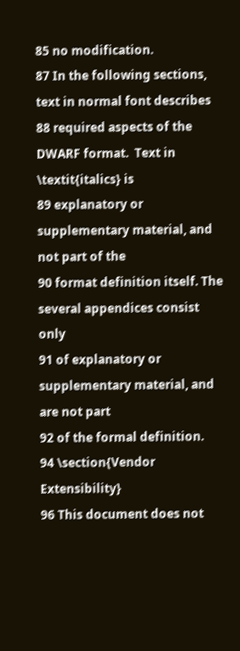85 no modification.
87 In the following sections, text in normal font describes
88 required aspects of the DWARF format.  Text in \textit{italics} is
89 explanatory or supplementary material, and not part of the
90 format definition itself. The several appendices consist only
91 of explanatory or supplementary material, and are not part
92 of the formal definition.
94 \section{Vendor Extensibility}
96 This document does not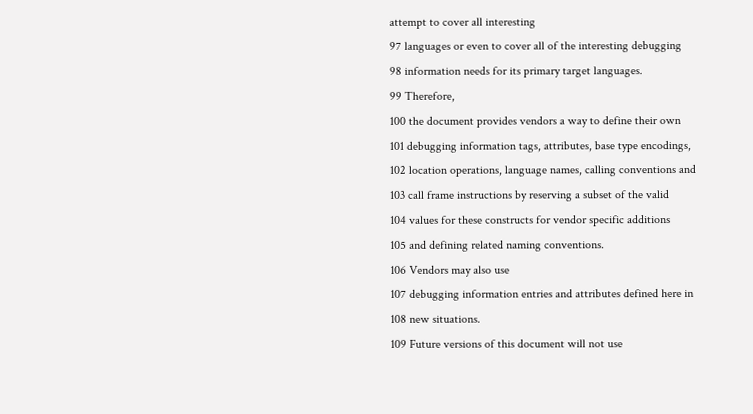attempt to cover all interesting
97 languages or even to cover all of the interesting debugging
98 information needs for its primary target languages.
99 Therefore,
100 the document provides vendors a way to define their own
101 debugging information tags, attributes, base type encodings,
102 location operations, language names, calling conventions and
103 call frame instructions by reserving a subset of the valid
104 values for these constructs for vendor specific additions
105 and defining related naming conventions.
106 Vendors may also use
107 debugging information entries and attributes defined here in
108 new situations.
109 Future versions of this document will not use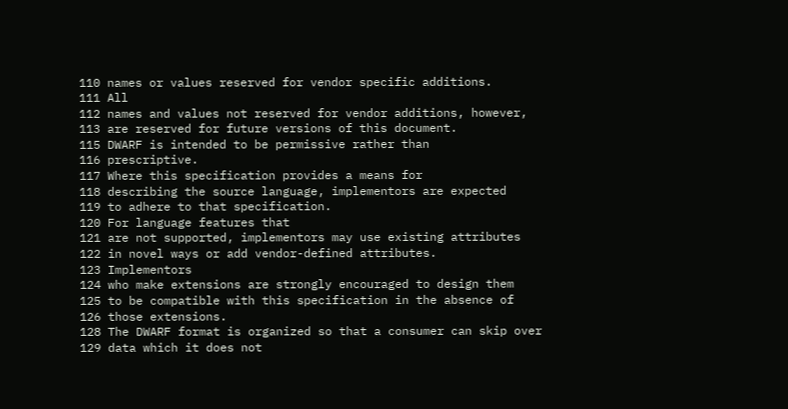110 names or values reserved for vendor specific additions.
111 All
112 names and values not reserved for vendor additions, however,
113 are reserved for future versions of this document.
115 DWARF is intended to be permissive rather than
116 prescriptive.
117 Where this specification provides a means for
118 describing the source language, implementors are expected
119 to adhere to that specification.
120 For language features that
121 are not supported, implementors may use existing attributes
122 in novel ways or add vendor-defined attributes.
123 Implementors
124 who make extensions are strongly encouraged to design them
125 to be compatible with this specification in the absence of
126 those extensions.
128 The DWARF format is organized so that a consumer can skip over
129 data which it does not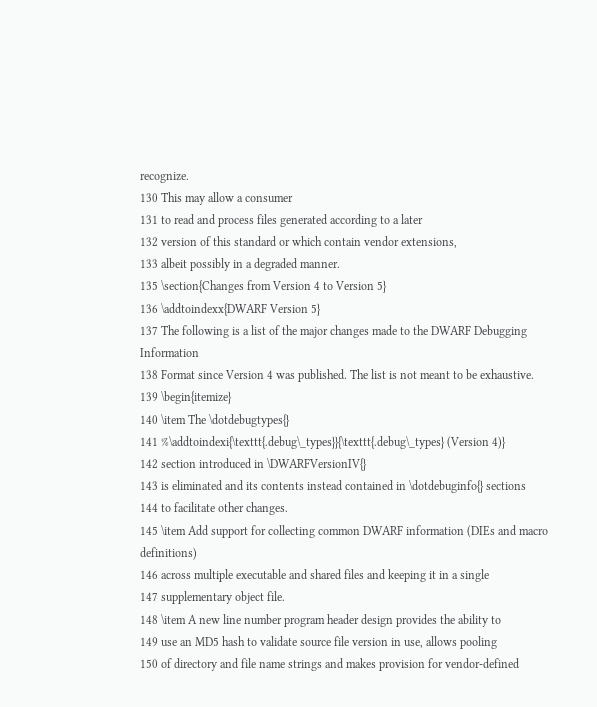recognize.
130 This may allow a consumer
131 to read and process files generated according to a later
132 version of this standard or which contain vendor extensions,
133 albeit possibly in a degraded manner.
135 \section{Changes from Version 4 to Version 5}
136 \addtoindexx{DWARF Version 5}
137 The following is a list of the major changes made to the DWARF Debugging Information
138 Format since Version 4 was published. The list is not meant to be exhaustive.
139 \begin{itemize}
140 \item The \dotdebugtypes{}
141 %\addtoindexi{\texttt{.debug\_types}}{\texttt{.debug\_types} (Version 4)}
142 section introduced in \DWARFVersionIV{}
143 is eliminated and its contents instead contained in \dotdebuginfo{} sections
144 to facilitate other changes.
145 \item Add support for collecting common DWARF information (DIEs and macro definitions)
146 across multiple executable and shared files and keeping it in a single
147 supplementary object file.
148 \item A new line number program header design provides the ability to
149 use an MD5 hash to validate source file version in use, allows pooling
150 of directory and file name strings and makes provision for vendor-defined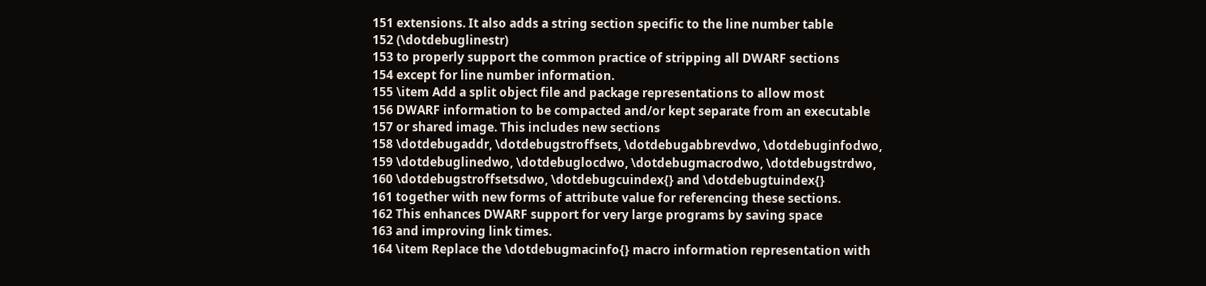151 extensions. It also adds a string section specific to the line number table
152 (\dotdebuglinestr)
153 to properly support the common practice of stripping all DWARF sections
154 except for line number information.
155 \item Add a split object file and package representations to allow most
156 DWARF information to be compacted and/or kept separate from an executable
157 or shared image. This includes new sections
158 \dotdebugaddr, \dotdebugstroffsets, \dotdebugabbrevdwo, \dotdebuginfodwo,
159 \dotdebuglinedwo, \dotdebuglocdwo, \dotdebugmacrodwo, \dotdebugstrdwo,
160 \dotdebugstroffsetsdwo, \dotdebugcuindex{} and \dotdebugtuindex{}
161 together with new forms of attribute value for referencing these sections.
162 This enhances DWARF support for very large programs by saving space
163 and improving link times.
164 \item Replace the \dotdebugmacinfo{} macro information representation with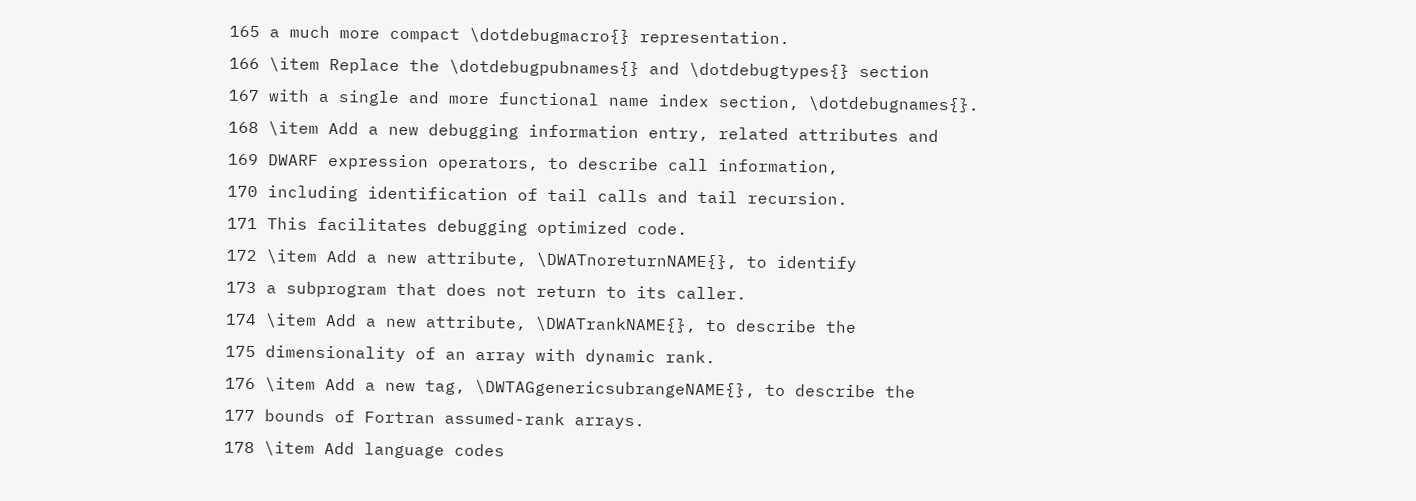165 a much more compact \dotdebugmacro{} representation.
166 \item Replace the \dotdebugpubnames{} and \dotdebugtypes{} section
167 with a single and more functional name index section, \dotdebugnames{}.
168 \item Add a new debugging information entry, related attributes and
169 DWARF expression operators, to describe call information,
170 including identification of tail calls and tail recursion.
171 This facilitates debugging optimized code.
172 \item Add a new attribute, \DWATnoreturnNAME{}, to identify
173 a subprogram that does not return to its caller.
174 \item Add a new attribute, \DWATrankNAME{}, to describe the
175 dimensionality of an array with dynamic rank.
176 \item Add a new tag, \DWTAGgenericsubrangeNAME{}, to describe the
177 bounds of Fortran assumed-rank arrays.
178 \item Add language codes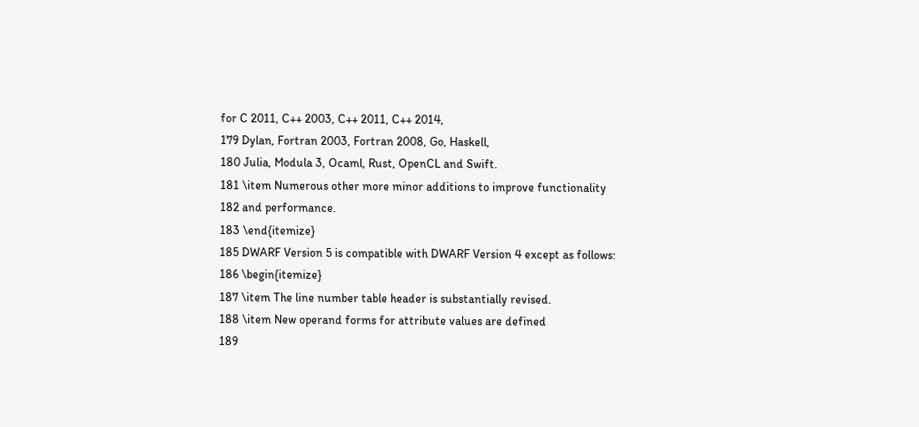for C 2011, C++ 2003, C++ 2011, C++ 2014,
179 Dylan, Fortran 2003, Fortran 2008, Go, Haskell,
180 Julia, Modula 3, Ocaml, Rust, OpenCL and Swift.
181 \item Numerous other more minor additions to improve functionality
182 and performance.
183 \end{itemize}
185 DWARF Version 5 is compatible with DWARF Version 4 except as follows:
186 \begin{itemize}
187 \item The line number table header is substantially revised.
188 \item New operand forms for attribute values are defined
189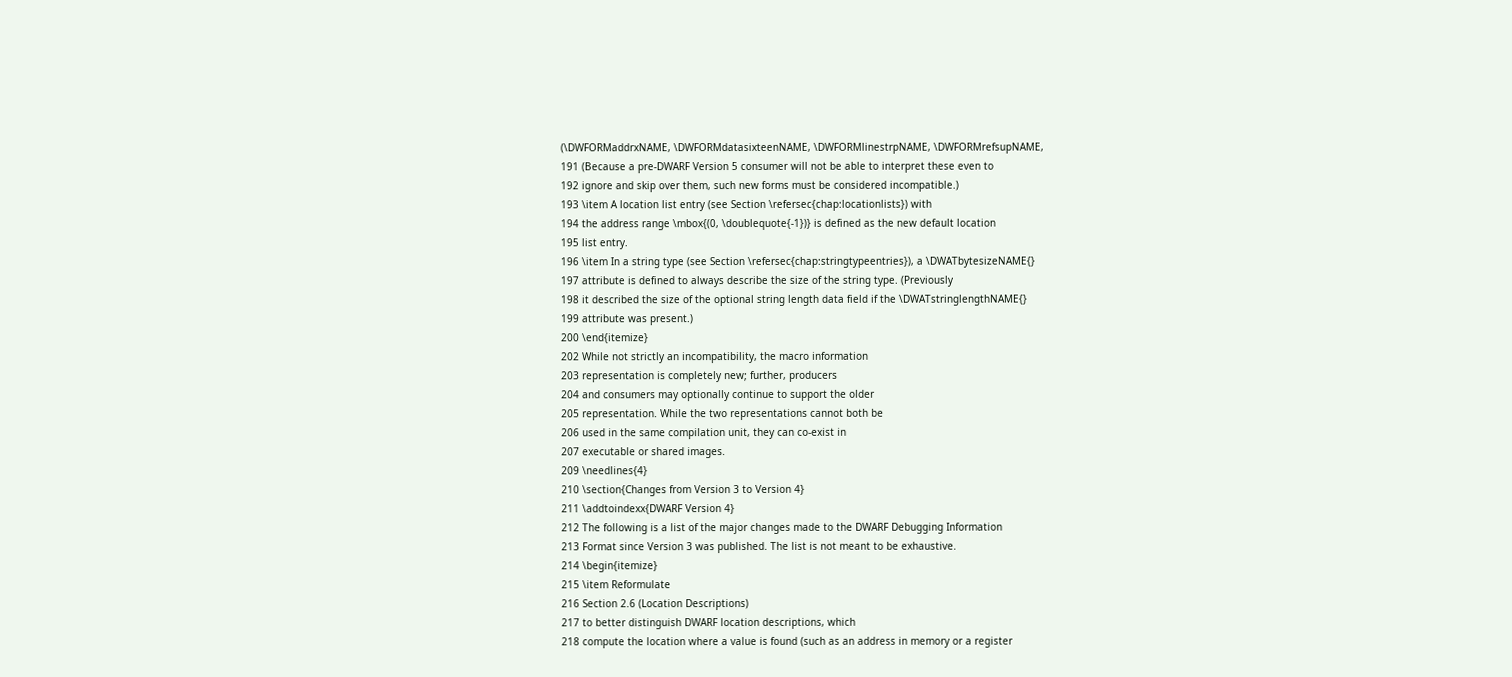(\DWFORMaddrxNAME, \DWFORMdatasixteenNAME, \DWFORMlinestrpNAME, \DWFORMrefsupNAME,
191 (Because a pre-DWARF Version 5 consumer will not be able to interpret these even to
192 ignore and skip over them, such new forms must be considered incompatible.)
193 \item A location list entry (see Section \refersec{chap:locationlists}) with
194 the address range \mbox{(0, \doublequote{-1})} is defined as the new default location
195 list entry.
196 \item In a string type (see Section \refersec{chap:stringtypeentries}), a \DWATbytesizeNAME{}
197 attribute is defined to always describe the size of the string type. (Previously
198 it described the size of the optional string length data field if the \DWATstringlengthNAME{}
199 attribute was present.)
200 \end{itemize}
202 While not strictly an incompatibility, the macro information
203 representation is completely new; further, producers
204 and consumers may optionally continue to support the older
205 representation. While the two representations cannot both be
206 used in the same compilation unit, they can co-exist in
207 executable or shared images.
209 \needlines{4}
210 \section{Changes from Version 3 to Version 4}
211 \addtoindexx{DWARF Version 4}
212 The following is a list of the major changes made to the DWARF Debugging Information
213 Format since Version 3 was published. The list is not meant to be exhaustive.
214 \begin{itemize}
215 \item Reformulate
216 Section 2.6 (Location Descriptions)
217 to better distinguish DWARF location descriptions, which
218 compute the location where a value is found (such as an address in memory or a register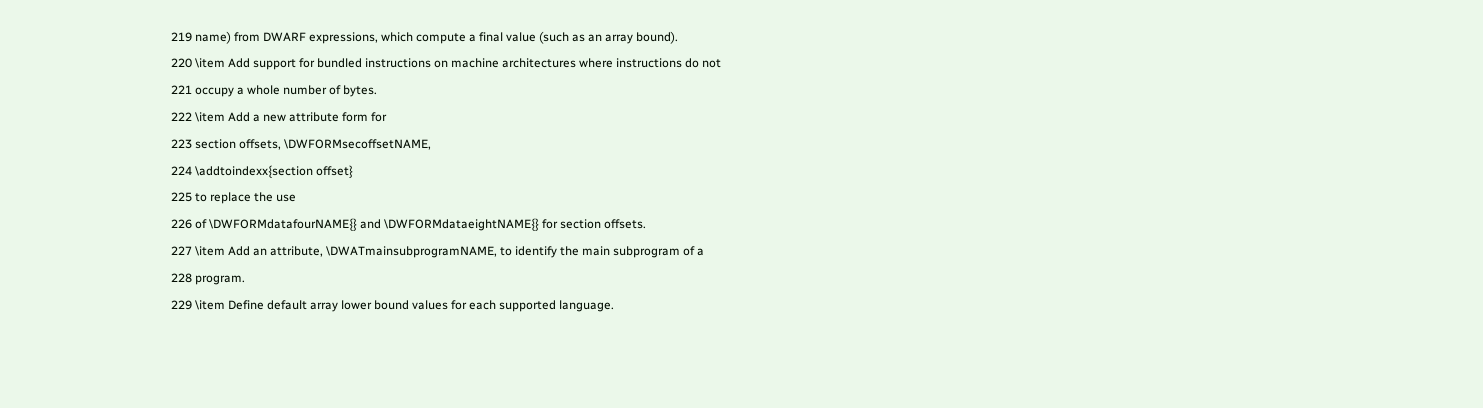219 name) from DWARF expressions, which compute a final value (such as an array bound).
220 \item Add support for bundled instructions on machine architectures where instructions do not
221 occupy a whole number of bytes.
222 \item Add a new attribute form for
223 section offsets, \DWFORMsecoffsetNAME,
224 \addtoindexx{section offset}
225 to replace the use
226 of \DWFORMdatafourNAME{} and \DWFORMdataeightNAME{} for section offsets.
227 \item Add an attribute, \DWATmainsubprogramNAME, to identify the main subprogram of a
228 program.
229 \item Define default array lower bound values for each supported language.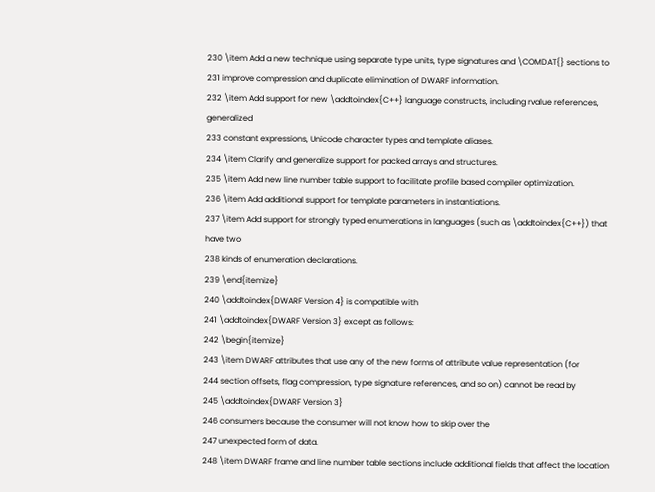230 \item Add a new technique using separate type units, type signatures and \COMDAT{} sections to
231 improve compression and duplicate elimination of DWARF information.
232 \item Add support for new \addtoindex{C++} language constructs, including rvalue references, generalized
233 constant expressions, Unicode character types and template aliases.
234 \item Clarify and generalize support for packed arrays and structures.
235 \item Add new line number table support to facilitate profile based compiler optimization.
236 \item Add additional support for template parameters in instantiations.
237 \item Add support for strongly typed enumerations in languages (such as \addtoindex{C++}) that have two
238 kinds of enumeration declarations.
239 \end{itemize}
240 \addtoindex{DWARF Version 4} is compatible with
241 \addtoindex{DWARF Version 3} except as follows:
242 \begin{itemize}
243 \item DWARF attributes that use any of the new forms of attribute value representation (for
244 section offsets, flag compression, type signature references, and so on) cannot be read by
245 \addtoindex{DWARF Version 3}
246 consumers because the consumer will not know how to skip over the
247 unexpected form of data.
248 \item DWARF frame and line number table sections include additional fields that affect the location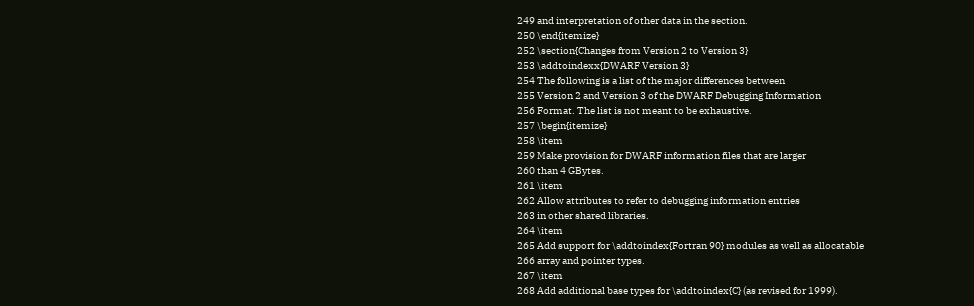249 and interpretation of other data in the section.
250 \end{itemize}
252 \section{Changes from Version 2 to Version 3}
253 \addtoindexx{DWARF Version 3}
254 The following is a list of the major differences between
255 Version 2 and Version 3 of the DWARF Debugging Information
256 Format. The list is not meant to be exhaustive.
257 \begin{itemize}
258 \item
259 Make provision for DWARF information files that are larger
260 than 4 GBytes.
261 \item
262 Allow attributes to refer to debugging information entries
263 in other shared libraries.
264 \item
265 Add support for \addtoindex{Fortran 90} modules as well as allocatable
266 array and pointer types.
267 \item
268 Add additional base types for \addtoindex{C} (as revised for 1999).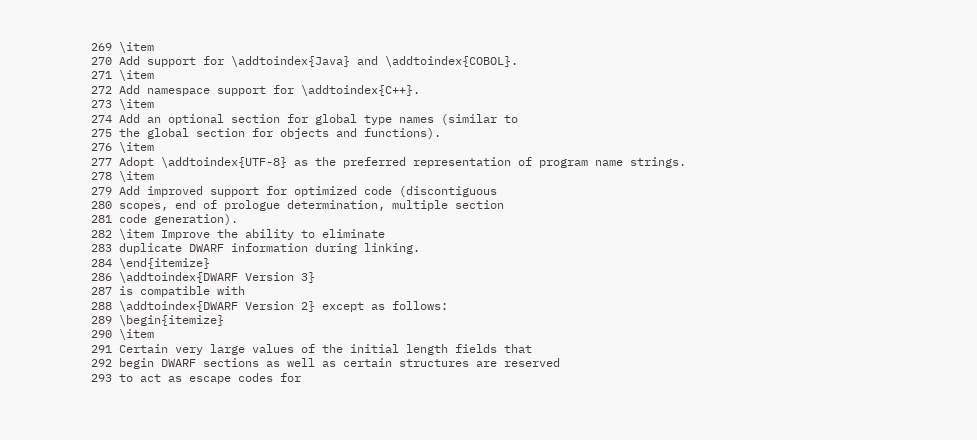269 \item
270 Add support for \addtoindex{Java} and \addtoindex{COBOL}.
271 \item
272 Add namespace support for \addtoindex{C++}.
273 \item
274 Add an optional section for global type names (similar to
275 the global section for objects and functions).
276 \item
277 Adopt \addtoindex{UTF-8} as the preferred representation of program name strings.
278 \item
279 Add improved support for optimized code (discontiguous
280 scopes, end of prologue determination, multiple section
281 code generation).
282 \item Improve the ability to eliminate
283 duplicate DWARF information during linking.
284 \end{itemize}
286 \addtoindex{DWARF Version 3}
287 is compatible with
288 \addtoindex{DWARF Version 2} except as follows:
289 \begin{itemize}
290 \item
291 Certain very large values of the initial length fields that
292 begin DWARF sections as well as certain structures are reserved
293 to act as escape codes for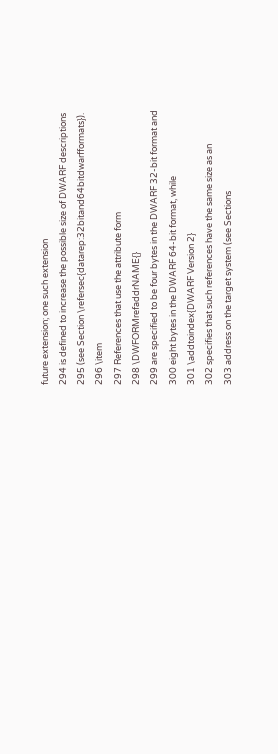future extension; one such extension
294 is defined to increase the possible size of DWARF descriptions
295 (see Section \refersec{datarep:32bitand64bitdwarfformats}).
296 \item
297 References that use the attribute form
298 \DWFORMrefaddrNAME{}
299 are specified to be four bytes in the DWARF 32-bit format and
300 eight bytes in the DWARF 64-bit format, while
301 \addtoindex{DWARF Version 2}
302 specifies that such references have the same size as an
303 address on the target system (see Sections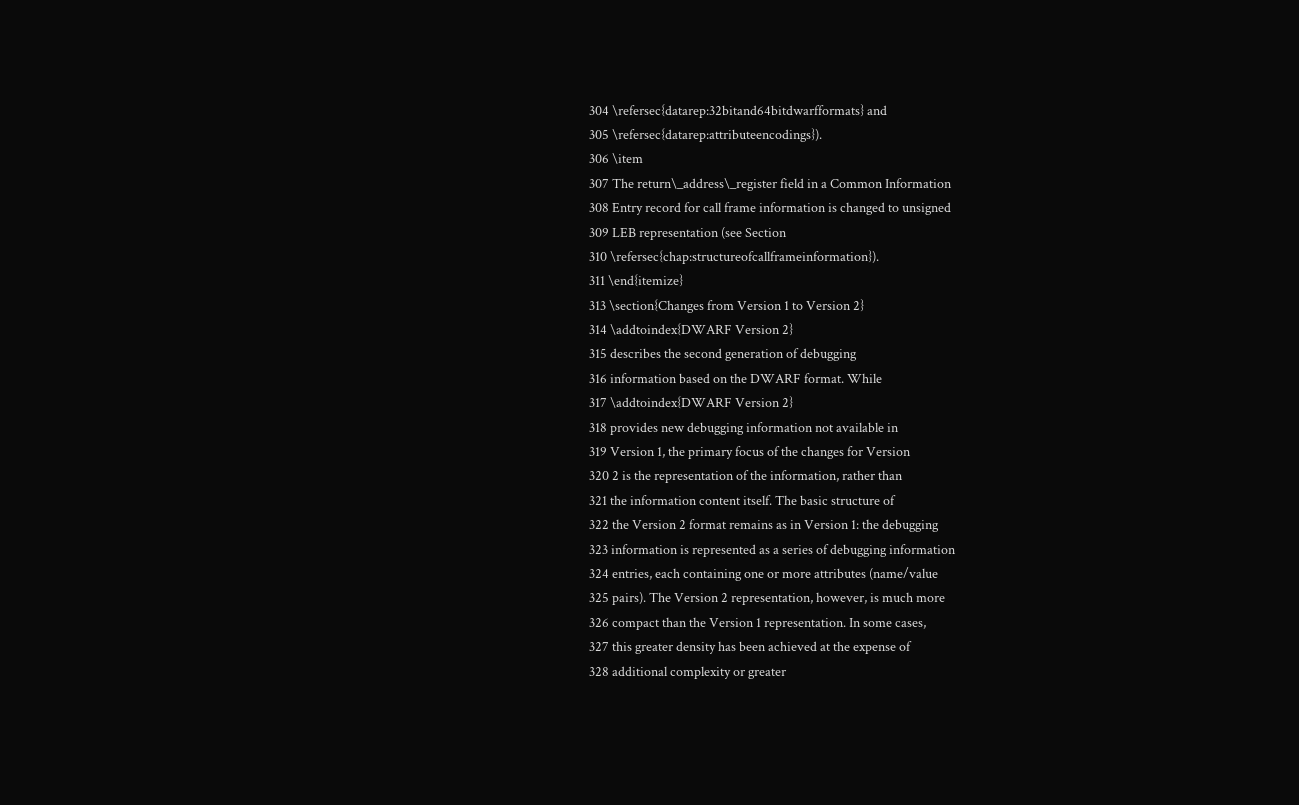304 \refersec{datarep:32bitand64bitdwarfformats} and
305 \refersec{datarep:attributeencodings}).
306 \item
307 The return\_address\_register field in a Common Information
308 Entry record for call frame information is changed to unsigned
309 LEB representation (see Section
310 \refersec{chap:structureofcallframeinformation}).
311 \end{itemize}
313 \section{Changes from Version 1 to Version 2}
314 \addtoindex{DWARF Version 2}
315 describes the second generation of debugging
316 information based on the DWARF format. While
317 \addtoindex{DWARF Version 2}
318 provides new debugging information not available in
319 Version 1, the primary focus of the changes for Version
320 2 is the representation of the information, rather than
321 the information content itself. The basic structure of
322 the Version 2 format remains as in Version 1: the debugging
323 information is represented as a series of debugging information
324 entries, each containing one or more attributes (name/value
325 pairs). The Version 2 representation, however, is much more
326 compact than the Version 1 representation. In some cases,
327 this greater density has been achieved at the expense of
328 additional complexity or greater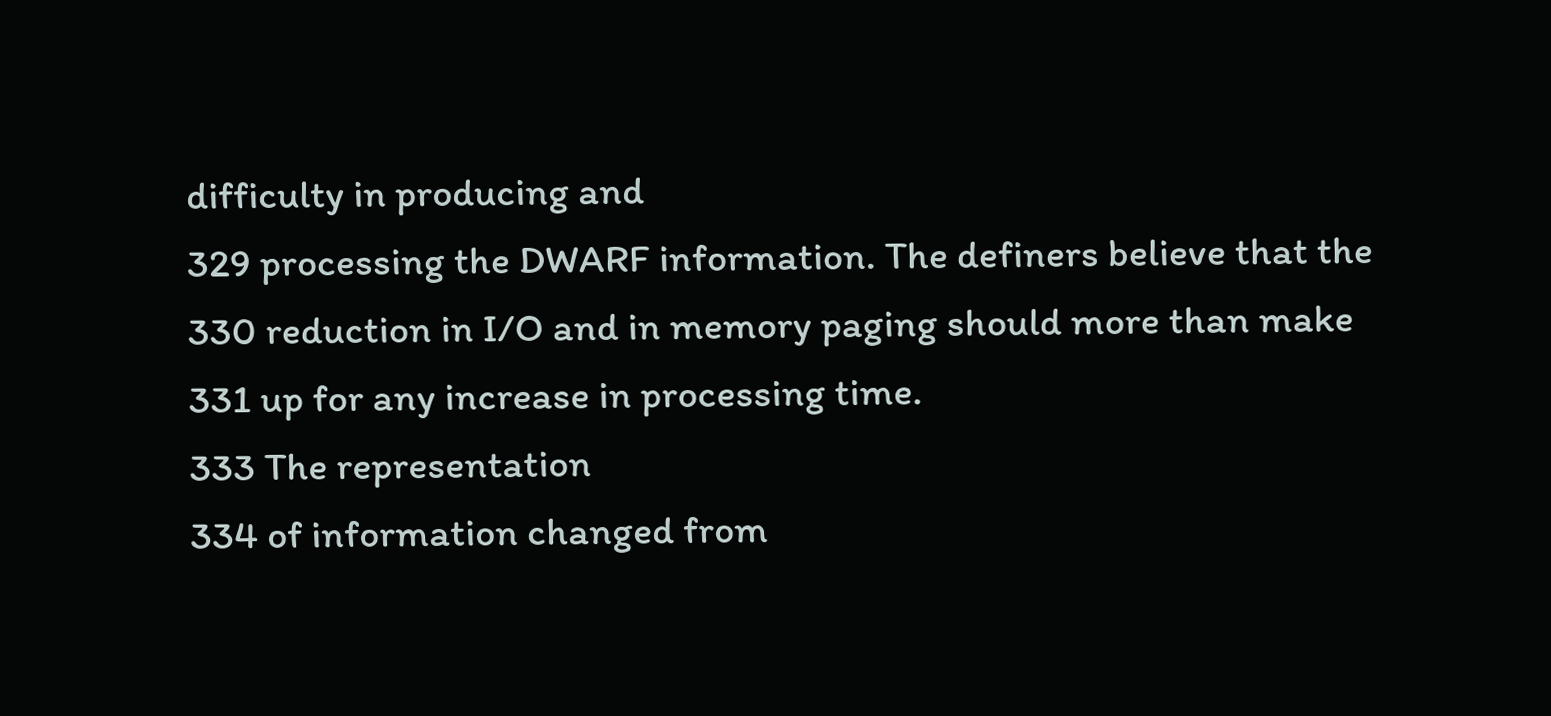difficulty in producing and
329 processing the DWARF information. The definers believe that the
330 reduction in I/O and in memory paging should more than make
331 up for any increase in processing time.
333 The representation
334 of information changed from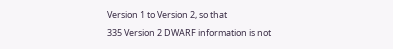Version 1 to Version 2, so that
335 Version 2 DWARF information is not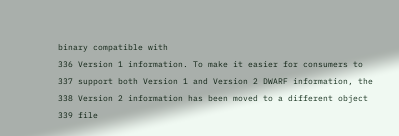binary compatible with
336 Version 1 information. To make it easier for consumers to
337 support both Version 1 and Version 2 DWARF information, the
338 Version 2 information has been moved to a different object
339 file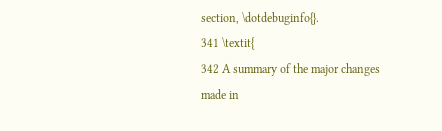section, \dotdebuginfo{}.
341 \textit{
342 A summary of the major changes made in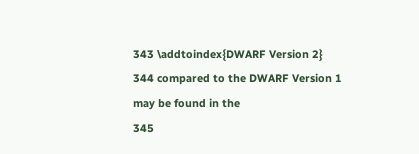343 \addtoindex{DWARF Version 2}
344 compared to the DWARF Version 1 may be found in the
345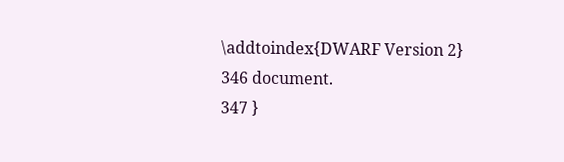\addtoindex{DWARF Version 2}
346 document.
347 }